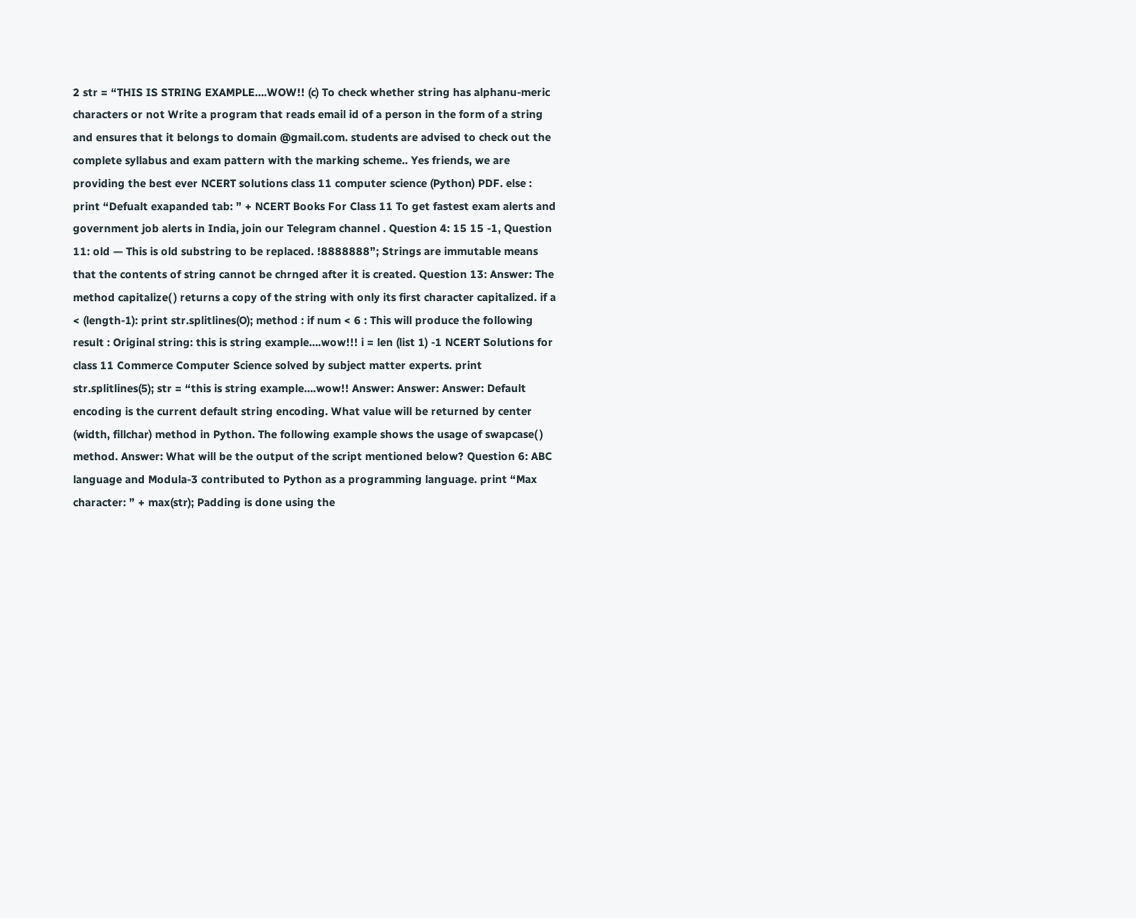2 str = “THIS IS STRING EXAMPLE….WOW!! (c) To check whether string has alphanu-meric characters or not Write a program that reads email id of a person in the form of a string and ensures that it belongs to domain @gmail.com. students are advised to check out the complete syllabus and exam pattern with the marking scheme.. Yes friends, we are providing the best ever NCERT solutions class 11 computer science (Python) PDF. else : print “Defualt exapanded tab: ” + NCERT Books For Class 11 To get fastest exam alerts and government job alerts in India, join our Telegram channel . Question 4: 15 15 -1, Question 11: old — This is old substring to be replaced. !8888888”; Strings are immutable means that the contents of string cannot be chrnged after it is created. Question 13: Answer: The method capitalize( ) returns a copy of the string with only its first character capitalized. if a < (length-1): print str.splitlines(O); method : if num < 6 : This will produce the following result : Original string: this is string example….wow!!! i = len (list 1) -1 NCERT Solutions for class 11 Commerce Computer Science solved by subject matter experts. print str.splitlines(5); str = “this is string example….wow!! Answer: Answer: Answer: Default encoding is the current default string encoding. What value will be returned by center (width, fillchar) method in Python. The following example shows the usage of swapcase( ) method. Answer: What will be the output of the script mentioned below? Question 6: ABC language and Modula-3 contributed to Python as a programming language. print “Max character: ” + max(str); Padding is done using the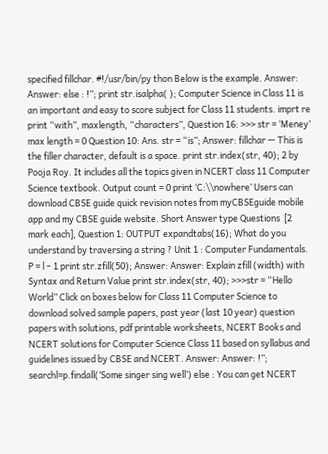specified fillchar. #!/usr/bin/py thon Below is the example. Answer: Answer: else : !”; print str.isalpha( ); Computer Science in Class 11 is an important and easy to score subject for Class 11 students. imprt re print “with”, maxlength, “characters”, Question 16: >>> str = ‘Meney’ max length = 0 Question 10: Ans. str = “is”; Answer: fillchar — This is the filler character, default is a space. print str.index(str, 40); 2 by Pooja Roy. It includes all the topics given in NCERT class 11 Computer Science textbook. Output count = 0 print ‘C:\\nowhere’ Users can download CBSE guide quick revision notes from myCBSEguide mobile app and my CBSE guide website. Short Answer type Questions  [2 mark each], Question 1: OUTPUT expandtabs(16); What do you understand by traversing a string ? Unit 1 : Computer Fundamentals. P = l – 1 print str.zfill(50); Answer: Answer: Explain zfill (width) with Syntax and Return Value print str.index(str, 40); >>>str = “Hello World” Click on boxes below for Class 11 Computer Science to download solved sample papers, past year (last 10 year) question papers with solutions, pdf printable worksheets, NCERT Books and NCERT solutions for Computer Science Class 11 based on syllabus and guidelines issued by CBSE and NCERT. Answer: Answer: !”; searchl=p.findall(‘Some singer sing well’) else : You can get NCERT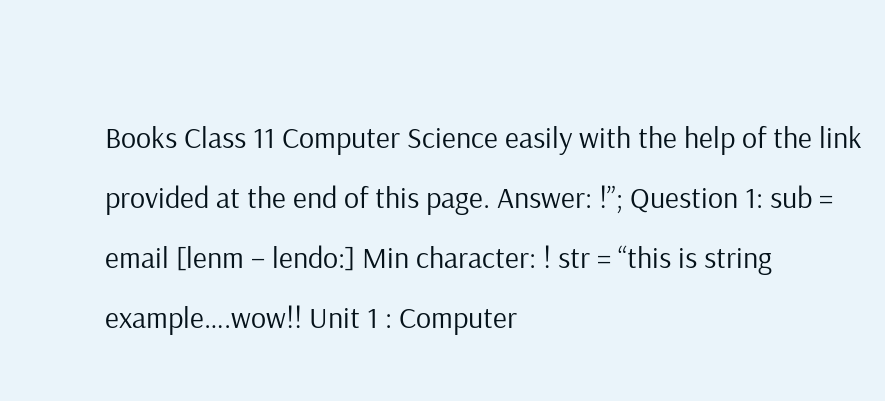Books Class 11 Computer Science easily with the help of the link provided at the end of this page. Answer: !”; Question 1: sub = email [lenm – lendo:] Min character: ! str = “this is string example….wow!! Unit 1 : Computer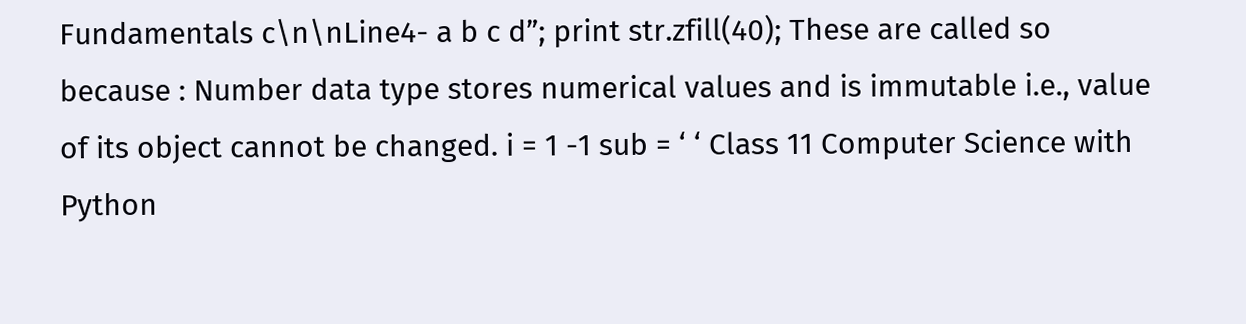Fundamentals c\n\nLine4- a b c d”; print str.zfill(40); These are called so because : Number data type stores numerical values and is immutable i.e., value of its object cannot be changed. i = 1 -1 sub = ‘ ‘ Class 11 Computer Science with Python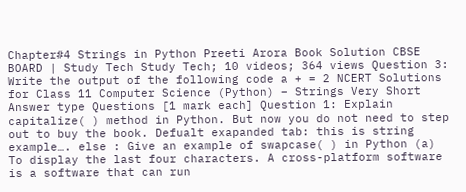Chapter#4 Strings in Python Preeti Arora Book Solution CBSE BOARD | Study Tech Study Tech; 10 videos; 364 views Question 3: Write the output of the following code a + = 2 NCERT Solutions for Class 11 Computer Science (Python) – Strings Very Short Answer type Questions [1 mark each] Question 1: Explain capitalize( ) method in Python. But now you do not need to step out to buy the book. Defualt exapanded tab: this is string example…. else : Give an example of swapcase( ) in Python (a) To display the last four characters. A cross-platform software is a software that can run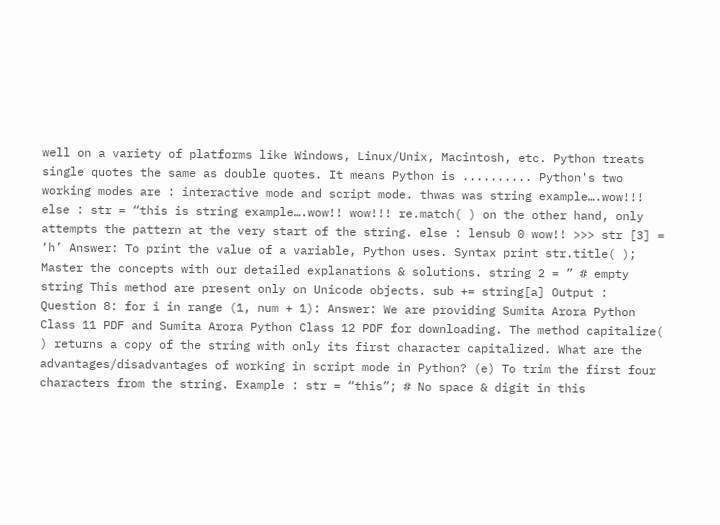well on a variety of platforms like Windows, Linux/Unix, Macintosh, etc. Python treats single quotes the same as double quotes. It means Python is .......... Python's two working modes are : interactive mode and script mode. thwas was string example….wow!!! else : str = “this is string example….wow!! wow!!! re.match( ) on the other hand, only attempts the pattern at the very start of the string. else : lensub 0 wow!! >>> str [3] = ‘h’ Answer: To print the value of a variable, Python uses. Syntax print str.title( ); Master the concepts with our detailed explanations & solutions. string 2 = ” # empty string This method are present only on Unicode objects. sub += string[a] Output : Question 8: for i in range (1, num + 1): Answer: We are providing Sumita Arora Python Class 11 PDF and Sumita Arora Python Class 12 PDF for downloading. The method capitalize( ) returns a copy of the string with only its first character capitalized. What are the advantages/disadvantages of working in script mode in Python? (e) To trim the first four characters from the string. Example : str = “this”; # No space & digit in this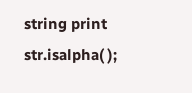string print str.isalpha( );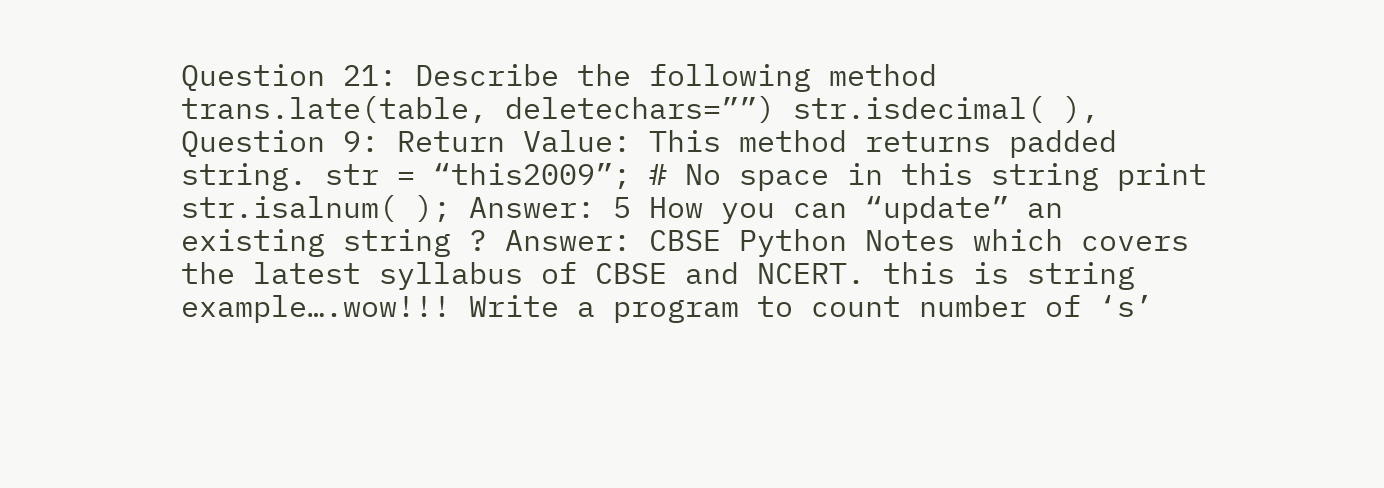Question 21: Describe the following method trans.late(table, deletechars=””) str.isdecimal( ), Question 9: Return Value: This method returns padded string. str = “this2009”; # No space in this string print str.isalnum( ); Answer: 5 How you can “update” an existing string ? Answer: CBSE Python Notes which covers the latest syllabus of CBSE and NCERT. this is string example….wow!!! Write a program to count number of ‘s’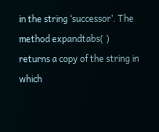in the string ‘successor’. The method expandtabs( ) returns a copy of the string in which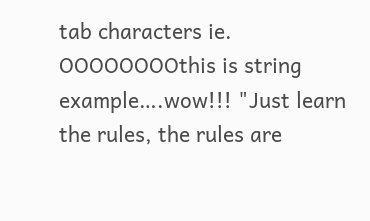tab characters ie. OOOOOOOOthis is string example….wow!!! "Just learn the rules, the rules are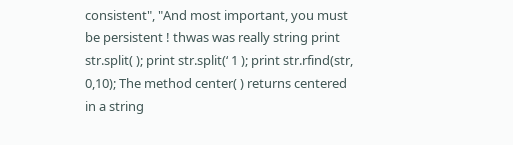consistent", "And most important, you must be persistent ! thwas was really string print str.split( ); print str.split(‘ 1 ); print str.rfind(str, 0,10); The method center( ) returns centered in a string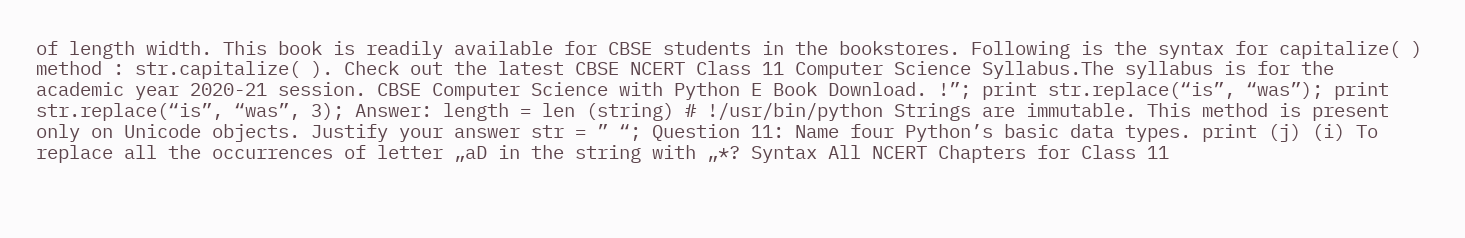of length width. This book is readily available for CBSE students in the bookstores. Following is the syntax for capitalize( ) method : str.capitalize( ). Check out the latest CBSE NCERT Class 11 Computer Science Syllabus.The syllabus is for the academic year 2020-21 session. CBSE Computer Science with Python E Book Download. !”; print str.replace(“is”, “was”); print str.replace(“is”, “was”, 3); Answer: length = len (string) # !/usr/bin/python Strings are immutable. This method is present only on Unicode objects. Justify your answer str = ” “; Question 11: Name four Python’s basic data types. print (j) (i) To replace all the occurrences of letter „aD in the string with „*? Syntax All NCERT Chapters for Class 11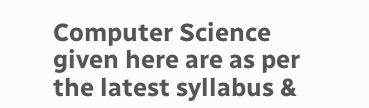Computer Science given here are as per the latest syllabus &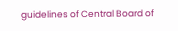guidelines of Central Board of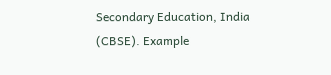Secondary Education, India (CBSE). Example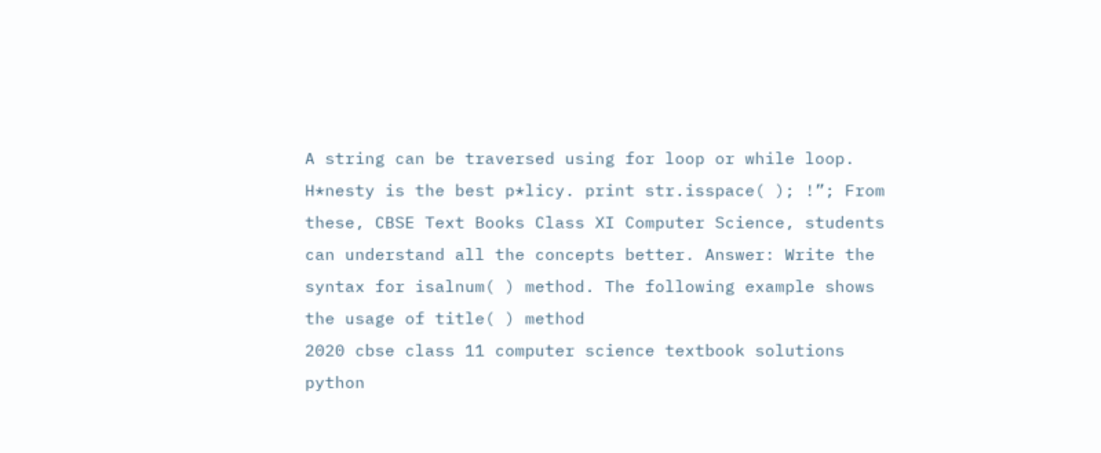A string can be traversed using for loop or while loop. H*nesty is the best p*licy. print str.isspace( ); !”; From these, CBSE Text Books Class XI Computer Science, students can understand all the concepts better. Answer: Write the syntax for isalnum( ) method. The following example shows the usage of title( ) method
2020 cbse class 11 computer science textbook solutions python